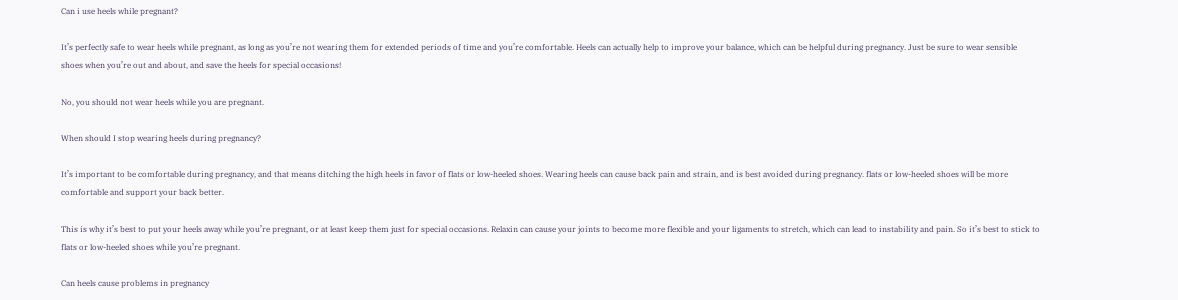Can i use heels while pregnant?

It’s perfectly safe to wear heels while pregnant, as long as you’re not wearing them for extended periods of time and you’re comfortable. Heels can actually help to improve your balance, which can be helpful during pregnancy. Just be sure to wear sensible shoes when you’re out and about, and save the heels for special occasions!

No, you should not wear heels while you are pregnant.

When should I stop wearing heels during pregnancy?

It’s important to be comfortable during pregnancy, and that means ditching the high heels in favor of flats or low-heeled shoes. Wearing heels can cause back pain and strain, and is best avoided during pregnancy. flats or low-heeled shoes will be more comfortable and support your back better.

This is why it’s best to put your heels away while you’re pregnant, or at least keep them just for special occasions. Relaxin can cause your joints to become more flexible and your ligaments to stretch, which can lead to instability and pain. So it’s best to stick to flats or low-heeled shoes while you’re pregnant.

Can heels cause problems in pregnancy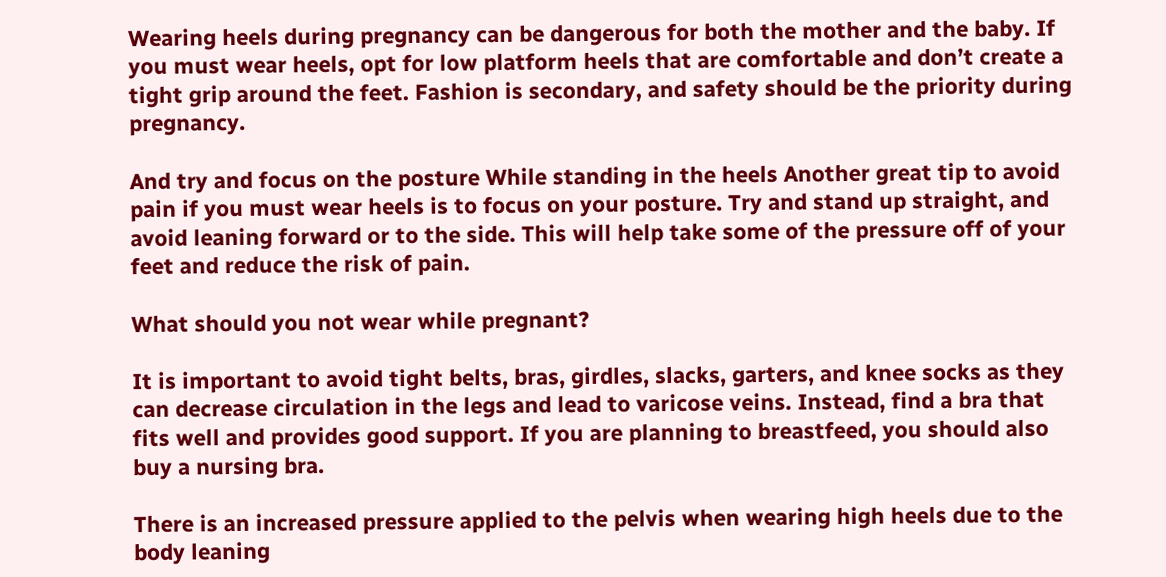Wearing heels during pregnancy can be dangerous for both the mother and the baby. If you must wear heels, opt for low platform heels that are comfortable and don’t create a tight grip around the feet. Fashion is secondary, and safety should be the priority during pregnancy.

And try and focus on the posture While standing in the heels Another great tip to avoid pain if you must wear heels is to focus on your posture. Try and stand up straight, and avoid leaning forward or to the side. This will help take some of the pressure off of your feet and reduce the risk of pain.

What should you not wear while pregnant?

It is important to avoid tight belts, bras, girdles, slacks, garters, and knee socks as they can decrease circulation in the legs and lead to varicose veins. Instead, find a bra that fits well and provides good support. If you are planning to breastfeed, you should also buy a nursing bra.

There is an increased pressure applied to the pelvis when wearing high heels due to the body leaning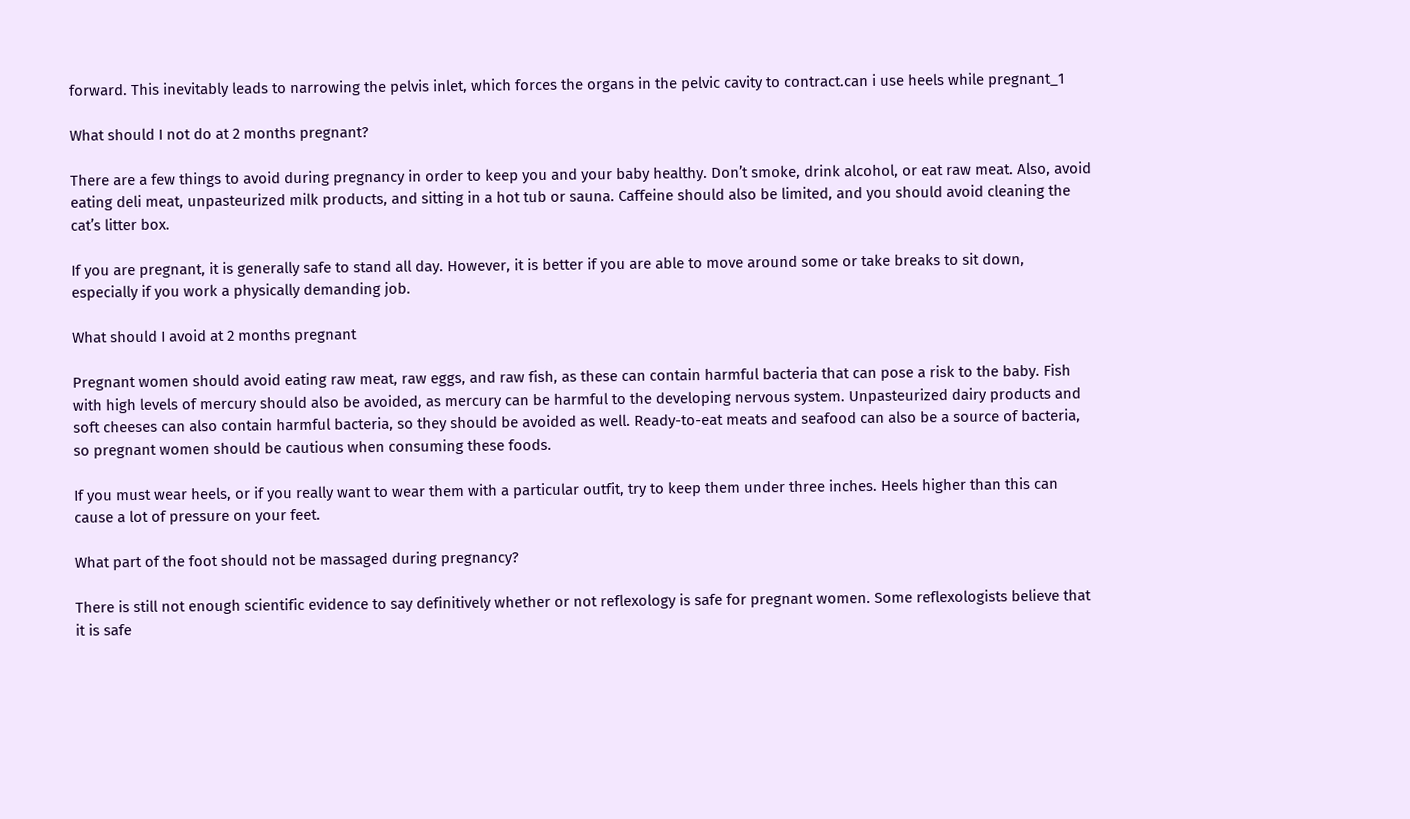forward. This inevitably leads to narrowing the pelvis inlet, which forces the organs in the pelvic cavity to contract.can i use heels while pregnant_1

What should I not do at 2 months pregnant?

There are a few things to avoid during pregnancy in order to keep you and your baby healthy. Don’t smoke, drink alcohol, or eat raw meat. Also, avoid eating deli meat, unpasteurized milk products, and sitting in a hot tub or sauna. Caffeine should also be limited, and you should avoid cleaning the cat’s litter box.

If you are pregnant, it is generally safe to stand all day. However, it is better if you are able to move around some or take breaks to sit down, especially if you work a physically demanding job.

What should I avoid at 2 months pregnant

Pregnant women should avoid eating raw meat, raw eggs, and raw fish, as these can contain harmful bacteria that can pose a risk to the baby. Fish with high levels of mercury should also be avoided, as mercury can be harmful to the developing nervous system. Unpasteurized dairy products and soft cheeses can also contain harmful bacteria, so they should be avoided as well. Ready-to-eat meats and seafood can also be a source of bacteria, so pregnant women should be cautious when consuming these foods.

If you must wear heels, or if you really want to wear them with a particular outfit, try to keep them under three inches. Heels higher than this can cause a lot of pressure on your feet.

What part of the foot should not be massaged during pregnancy?

There is still not enough scientific evidence to say definitively whether or not reflexology is safe for pregnant women. Some reflexologists believe that it is safe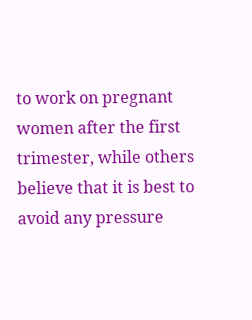to work on pregnant women after the first trimester, while others believe that it is best to avoid any pressure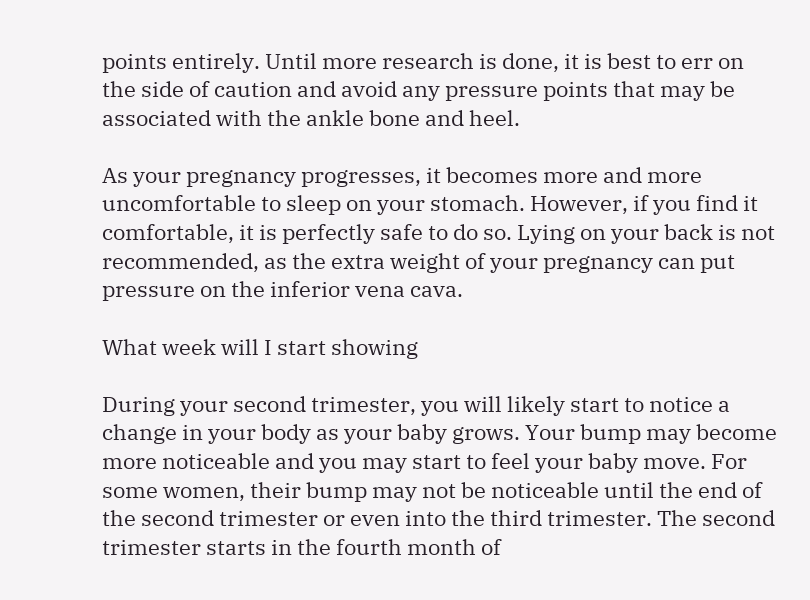points entirely. Until more research is done, it is best to err on the side of caution and avoid any pressure points that may be associated with the ankle bone and heel.

As your pregnancy progresses, it becomes more and more uncomfortable to sleep on your stomach. However, if you find it comfortable, it is perfectly safe to do so. Lying on your back is not recommended, as the extra weight of your pregnancy can put pressure on the inferior vena cava.

What week will I start showing

During your second trimester, you will likely start to notice a change in your body as your baby grows. Your bump may become more noticeable and you may start to feel your baby move. For some women, their bump may not be noticeable until the end of the second trimester or even into the third trimester. The second trimester starts in the fourth month of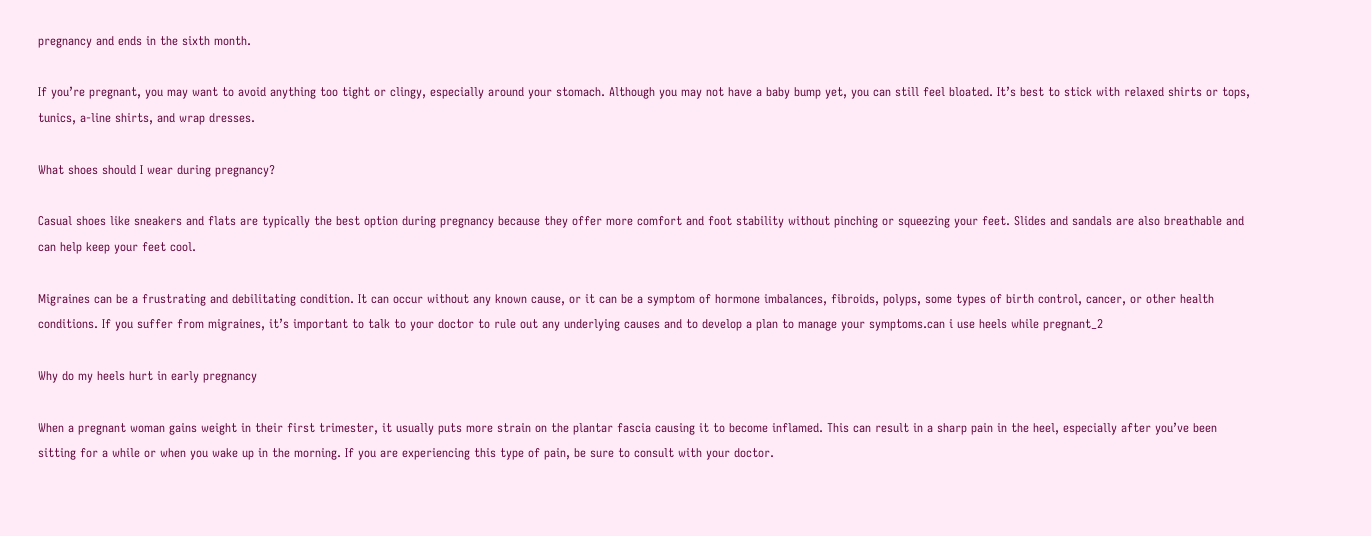pregnancy and ends in the sixth month.

If you’re pregnant, you may want to avoid anything too tight or clingy, especially around your stomach. Although you may not have a baby bump yet, you can still feel bloated. It’s best to stick with relaxed shirts or tops, tunics, a-line shirts, and wrap dresses.

What shoes should I wear during pregnancy?

Casual shoes like sneakers and flats are typically the best option during pregnancy because they offer more comfort and foot stability without pinching or squeezing your feet. Slides and sandals are also breathable and can help keep your feet cool.

Migraines can be a frustrating and debilitating condition. It can occur without any known cause, or it can be a symptom of hormone imbalances, fibroids, polyps, some types of birth control, cancer, or other health conditions. If you suffer from migraines, it’s important to talk to your doctor to rule out any underlying causes and to develop a plan to manage your symptoms.can i use heels while pregnant_2

Why do my heels hurt in early pregnancy

When a pregnant woman gains weight in their first trimester, it usually puts more strain on the plantar fascia causing it to become inflamed. This can result in a sharp pain in the heel, especially after you’ve been sitting for a while or when you wake up in the morning. If you are experiencing this type of pain, be sure to consult with your doctor.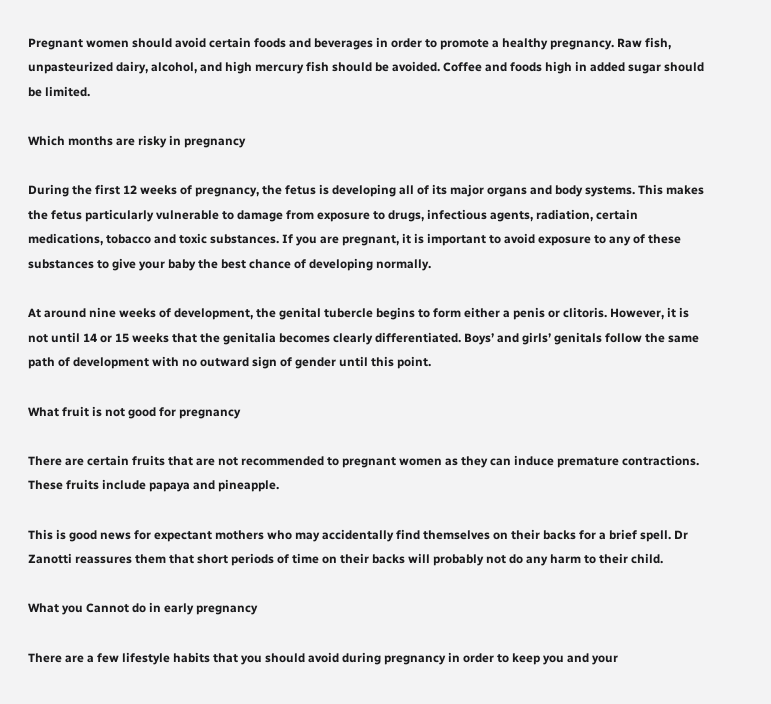Pregnant women should avoid certain foods and beverages in order to promote a healthy pregnancy. Raw fish, unpasteurized dairy, alcohol, and high mercury fish should be avoided. Coffee and foods high in added sugar should be limited.

Which months are risky in pregnancy

During the first 12 weeks of pregnancy, the fetus is developing all of its major organs and body systems. This makes the fetus particularly vulnerable to damage from exposure to drugs, infectious agents, radiation, certain medications, tobacco and toxic substances. If you are pregnant, it is important to avoid exposure to any of these substances to give your baby the best chance of developing normally.

At around nine weeks of development, the genital tubercle begins to form either a penis or clitoris. However, it is not until 14 or 15 weeks that the genitalia becomes clearly differentiated. Boys’ and girls’ genitals follow the same path of development with no outward sign of gender until this point.

What fruit is not good for pregnancy

There are certain fruits that are not recommended to pregnant women as they can induce premature contractions. These fruits include papaya and pineapple.

This is good news for expectant mothers who may accidentally find themselves on their backs for a brief spell. Dr Zanotti reassures them that short periods of time on their backs will probably not do any harm to their child.

What you Cannot do in early pregnancy

There are a few lifestyle habits that you should avoid during pregnancy in order to keep you and your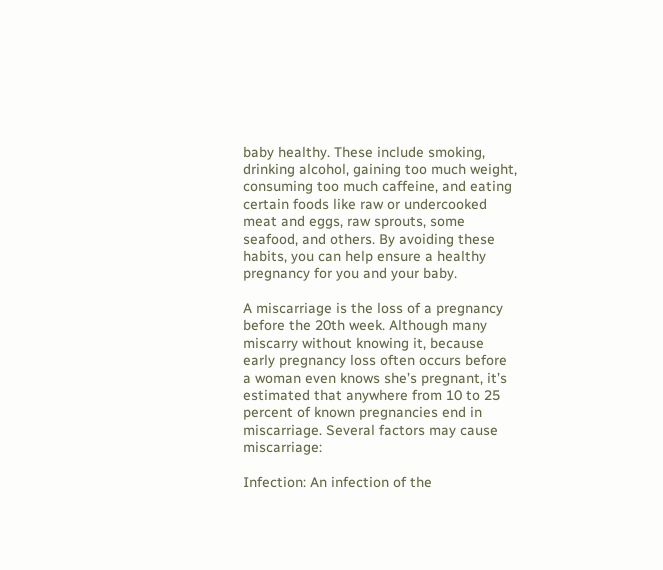baby healthy. These include smoking, drinking alcohol, gaining too much weight, consuming too much caffeine, and eating certain foods like raw or undercooked meat and eggs, raw sprouts, some seafood, and others. By avoiding these habits, you can help ensure a healthy pregnancy for you and your baby.

A miscarriage is the loss of a pregnancy before the 20th week. Although many miscarry without knowing it, because early pregnancy loss often occurs before a woman even knows she’s pregnant, it’s estimated that anywhere from 10 to 25 percent of known pregnancies end in miscarriage. Several factors may cause miscarriage:

Infection: An infection of the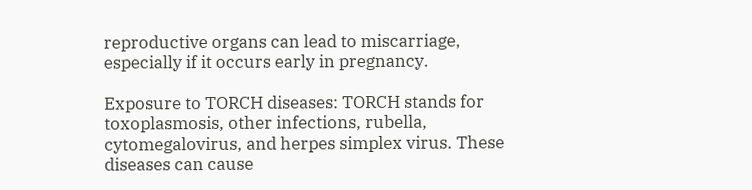reproductive organs can lead to miscarriage, especially if it occurs early in pregnancy.

Exposure to TORCH diseases: TORCH stands for toxoplasmosis, other infections, rubella, cytomegalovirus, and herpes simplex virus. These diseases can cause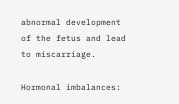abnormal development of the fetus and lead to miscarriage.

Hormonal imbalances: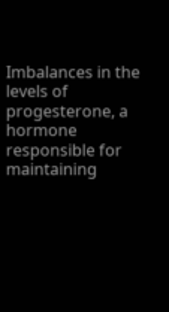Imbalances in the levels of progesterone, a hormone responsible for maintaining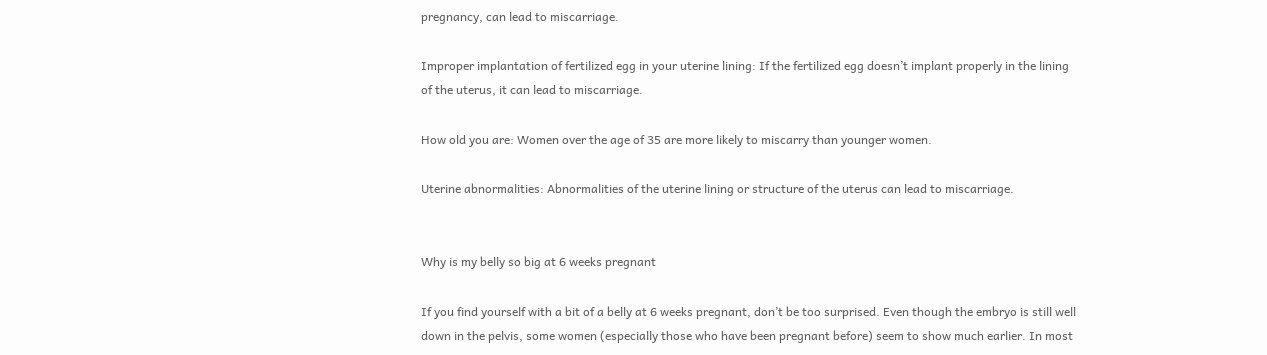pregnancy, can lead to miscarriage.

Improper implantation of fertilized egg in your uterine lining: If the fertilized egg doesn’t implant properly in the lining of the uterus, it can lead to miscarriage.

How old you are: Women over the age of 35 are more likely to miscarry than younger women.

Uterine abnormalities: Abnormalities of the uterine lining or structure of the uterus can lead to miscarriage.


Why is my belly so big at 6 weeks pregnant

If you find yourself with a bit of a belly at 6 weeks pregnant, don’t be too surprised. Even though the embryo is still well down in the pelvis, some women (especially those who have been pregnant before) seem to show much earlier. In most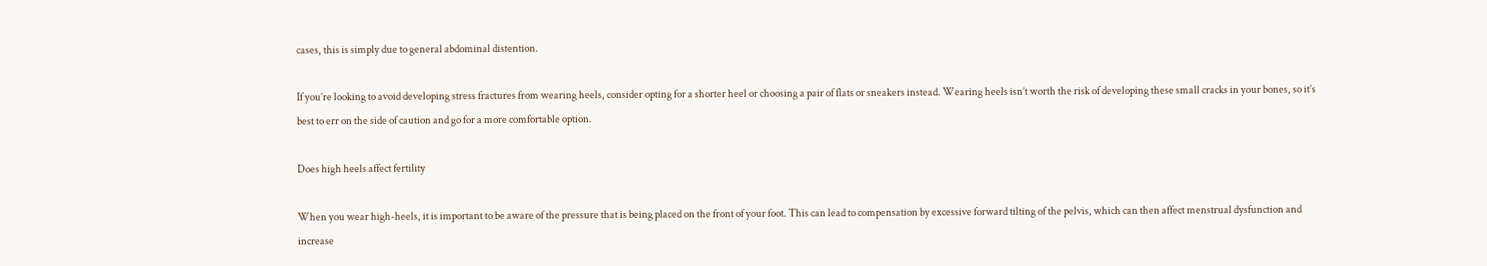cases, this is simply due to general abdominal distention.

If you’re looking to avoid developing stress fractures from wearing heels, consider opting for a shorter heel or choosing a pair of flats or sneakers instead. Wearing heels isn’t worth the risk of developing these small cracks in your bones, so it’s best to err on the side of caution and go for a more comfortable option.

Does high heels affect fertility

When you wear high-heels, it is important to be aware of the pressure that is being placed on the front of your foot. This can lead to compensation by excessive forward tilting of the pelvis, which can then affect menstrual dysfunction and increase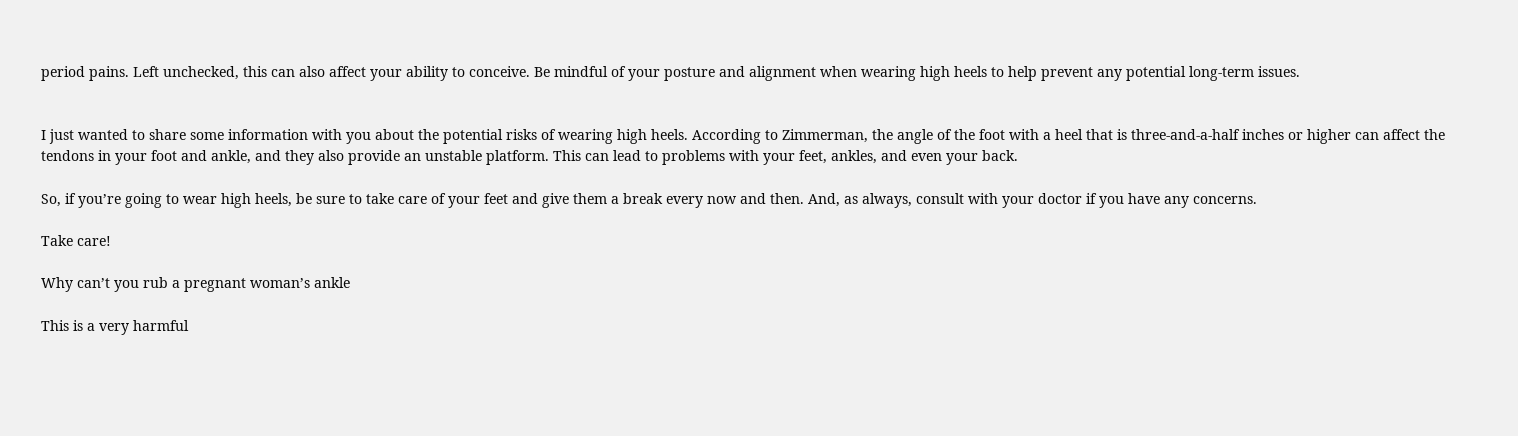period pains. Left unchecked, this can also affect your ability to conceive. Be mindful of your posture and alignment when wearing high heels to help prevent any potential long-term issues.


I just wanted to share some information with you about the potential risks of wearing high heels. According to Zimmerman, the angle of the foot with a heel that is three-and-a-half inches or higher can affect the tendons in your foot and ankle, and they also provide an unstable platform. This can lead to problems with your feet, ankles, and even your back.

So, if you’re going to wear high heels, be sure to take care of your feet and give them a break every now and then. And, as always, consult with your doctor if you have any concerns.

Take care!

Why can’t you rub a pregnant woman’s ankle

This is a very harmful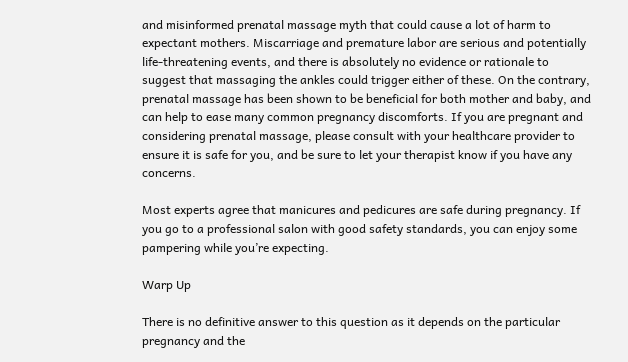and misinformed prenatal massage myth that could cause a lot of harm to expectant mothers. Miscarriage and premature labor are serious and potentially life-threatening events, and there is absolutely no evidence or rationale to suggest that massaging the ankles could trigger either of these. On the contrary, prenatal massage has been shown to be beneficial for both mother and baby, and can help to ease many common pregnancy discomforts. If you are pregnant and considering prenatal massage, please consult with your healthcare provider to ensure it is safe for you, and be sure to let your therapist know if you have any concerns.

Most experts agree that manicures and pedicures are safe during pregnancy. If you go to a professional salon with good safety standards, you can enjoy some pampering while you’re expecting.

Warp Up

There is no definitive answer to this question as it depends on the particular pregnancy and the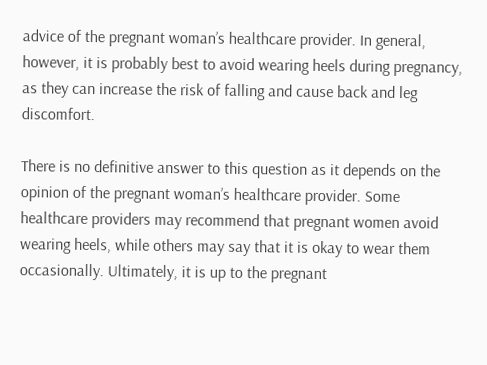advice of the pregnant woman’s healthcare provider. In general, however, it is probably best to avoid wearing heels during pregnancy, as they can increase the risk of falling and cause back and leg discomfort.

There is no definitive answer to this question as it depends on the opinion of the pregnant woman’s healthcare provider. Some healthcare providers may recommend that pregnant women avoid wearing heels, while others may say that it is okay to wear them occasionally. Ultimately, it is up to the pregnant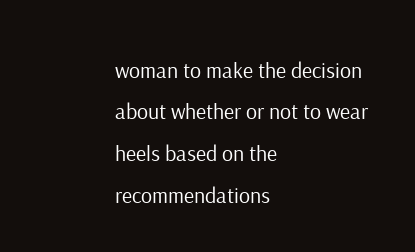woman to make the decision about whether or not to wear heels based on the recommendations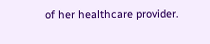of her healthcare provider.